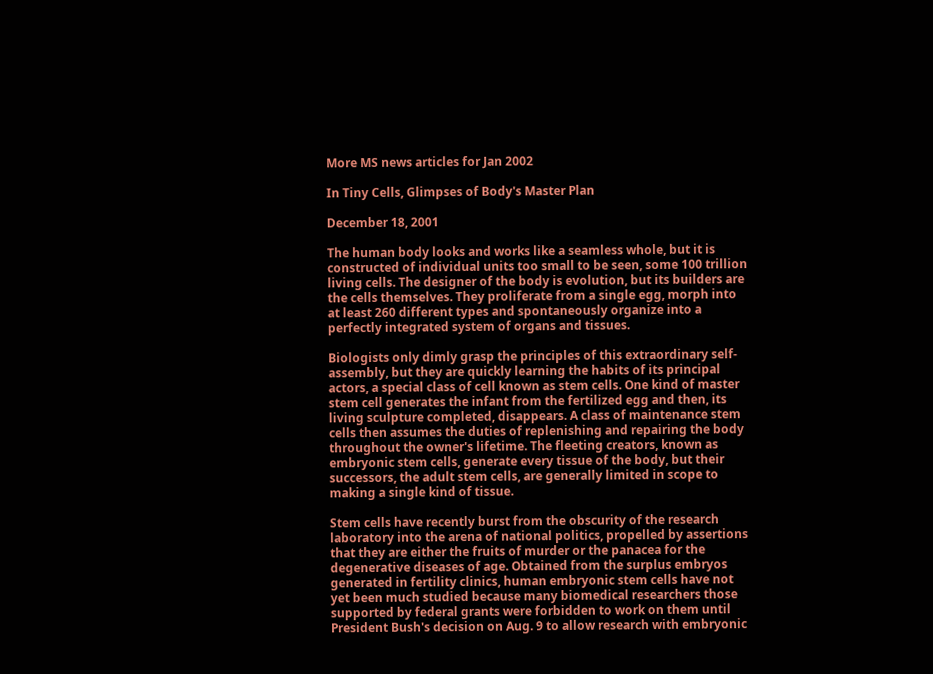More MS news articles for Jan 2002

In Tiny Cells, Glimpses of Body's Master Plan

December 18, 2001

The human body looks and works like a seamless whole, but it is constructed of individual units too small to be seen, some 100 trillion living cells. The designer of the body is evolution, but its builders are the cells themselves. They proliferate from a single egg, morph into at least 260 different types and spontaneously organize into a perfectly integrated system of organs and tissues.

Biologists only dimly grasp the principles of this extraordinary self-assembly, but they are quickly learning the habits of its principal actors, a special class of cell known as stem cells. One kind of master stem cell generates the infant from the fertilized egg and then, its living sculpture completed, disappears. A class of maintenance stem cells then assumes the duties of replenishing and repairing the body throughout the owner's lifetime. The fleeting creators, known as embryonic stem cells, generate every tissue of the body, but their successors, the adult stem cells, are generally limited in scope to making a single kind of tissue.

Stem cells have recently burst from the obscurity of the research laboratory into the arena of national politics, propelled by assertions that they are either the fruits of murder or the panacea for the degenerative diseases of age. Obtained from the surplus embryos generated in fertility clinics, human embryonic stem cells have not yet been much studied because many biomedical researchers those supported by federal grants were forbidden to work on them until President Bush's decision on Aug. 9 to allow research with embryonic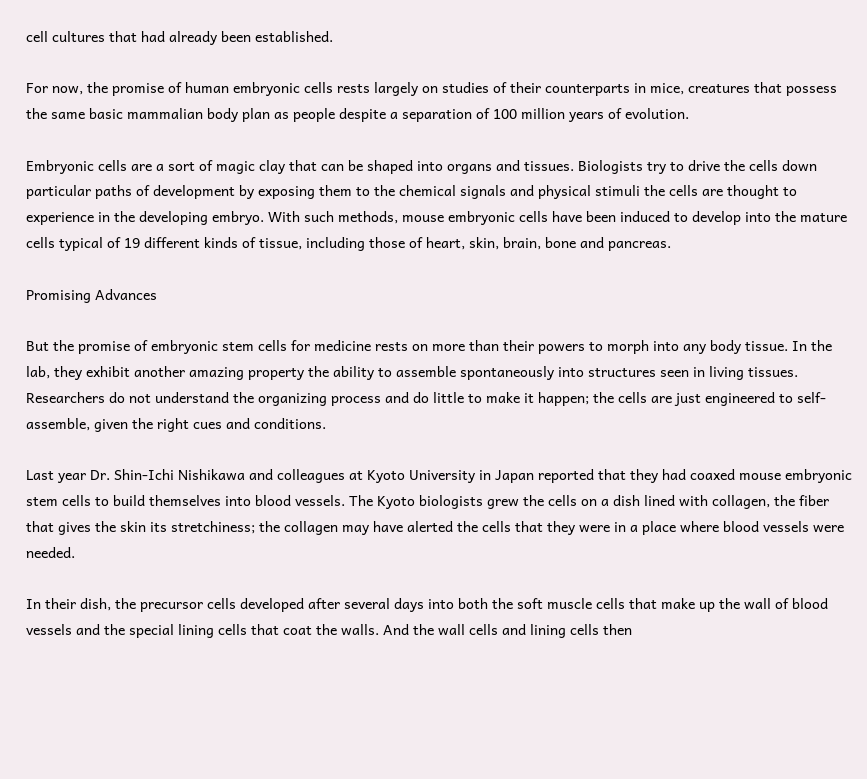cell cultures that had already been established.

For now, the promise of human embryonic cells rests largely on studies of their counterparts in mice, creatures that possess the same basic mammalian body plan as people despite a separation of 100 million years of evolution.

Embryonic cells are a sort of magic clay that can be shaped into organs and tissues. Biologists try to drive the cells down particular paths of development by exposing them to the chemical signals and physical stimuli the cells are thought to experience in the developing embryo. With such methods, mouse embryonic cells have been induced to develop into the mature cells typical of 19 different kinds of tissue, including those of heart, skin, brain, bone and pancreas.

Promising Advances

But the promise of embryonic stem cells for medicine rests on more than their powers to morph into any body tissue. In the lab, they exhibit another amazing property the ability to assemble spontaneously into structures seen in living tissues. Researchers do not understand the organizing process and do little to make it happen; the cells are just engineered to self-assemble, given the right cues and conditions.

Last year Dr. Shin-Ichi Nishikawa and colleagues at Kyoto University in Japan reported that they had coaxed mouse embryonic stem cells to build themselves into blood vessels. The Kyoto biologists grew the cells on a dish lined with collagen, the fiber that gives the skin its stretchiness; the collagen may have alerted the cells that they were in a place where blood vessels were needed.

In their dish, the precursor cells developed after several days into both the soft muscle cells that make up the wall of blood vessels and the special lining cells that coat the walls. And the wall cells and lining cells then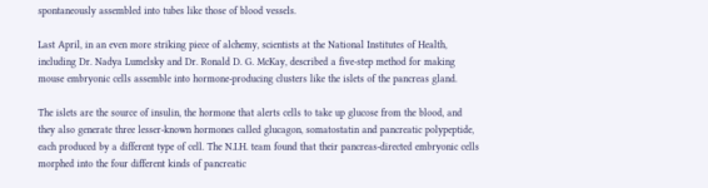spontaneously assembled into tubes like those of blood vessels.

Last April, in an even more striking piece of alchemy, scientists at the National Institutes of Health, including Dr. Nadya Lumelsky and Dr. Ronald D. G. McKay, described a five-step method for making mouse embryonic cells assemble into hormone-producing clusters like the islets of the pancreas gland.

The islets are the source of insulin, the hormone that alerts cells to take up glucose from the blood, and they also generate three lesser-known hormones called glucagon, somatostatin and pancreatic polypeptide, each produced by a different type of cell. The N.I.H. team found that their pancreas-directed embryonic cells morphed into the four different kinds of pancreatic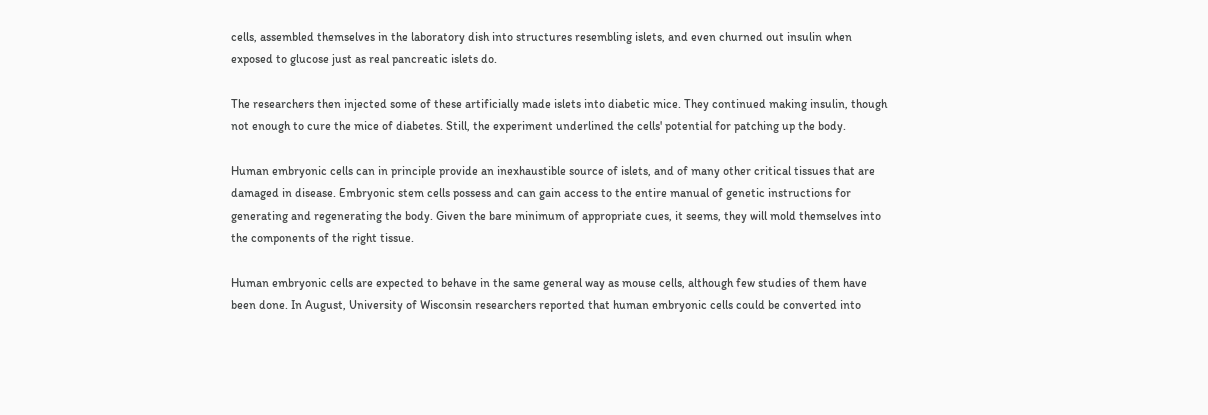cells, assembled themselves in the laboratory dish into structures resembling islets, and even churned out insulin when exposed to glucose just as real pancreatic islets do.

The researchers then injected some of these artificially made islets into diabetic mice. They continued making insulin, though not enough to cure the mice of diabetes. Still, the experiment underlined the cells' potential for patching up the body.

Human embryonic cells can in principle provide an inexhaustible source of islets, and of many other critical tissues that are damaged in disease. Embryonic stem cells possess and can gain access to the entire manual of genetic instructions for generating and regenerating the body. Given the bare minimum of appropriate cues, it seems, they will mold themselves into the components of the right tissue.

Human embryonic cells are expected to behave in the same general way as mouse cells, although few studies of them have been done. In August, University of Wisconsin researchers reported that human embryonic cells could be converted into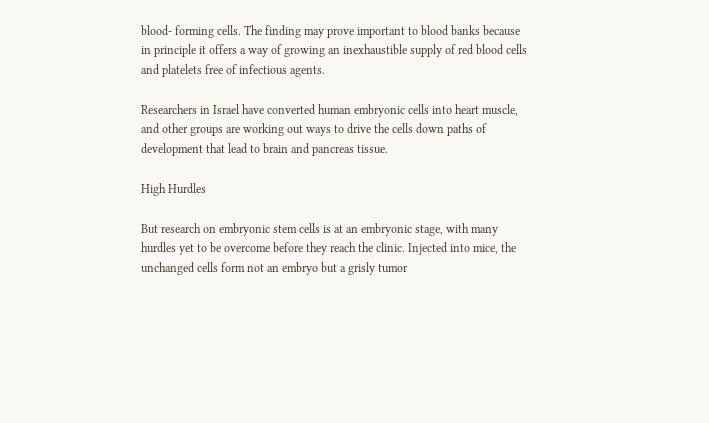blood- forming cells. The finding may prove important to blood banks because in principle it offers a way of growing an inexhaustible supply of red blood cells and platelets free of infectious agents.

Researchers in Israel have converted human embryonic cells into heart muscle, and other groups are working out ways to drive the cells down paths of development that lead to brain and pancreas tissue.

High Hurdles

But research on embryonic stem cells is at an embryonic stage, with many hurdles yet to be overcome before they reach the clinic. Injected into mice, the unchanged cells form not an embryo but a grisly tumor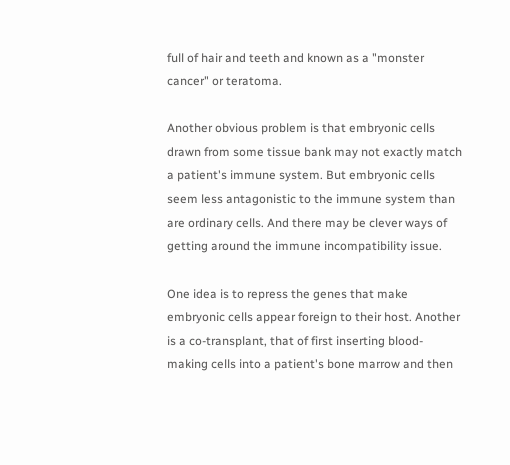full of hair and teeth and known as a "monster cancer" or teratoma.

Another obvious problem is that embryonic cells drawn from some tissue bank may not exactly match a patient's immune system. But embryonic cells seem less antagonistic to the immune system than are ordinary cells. And there may be clever ways of getting around the immune incompatibility issue.

One idea is to repress the genes that make embryonic cells appear foreign to their host. Another is a co-transplant, that of first inserting blood-making cells into a patient's bone marrow and then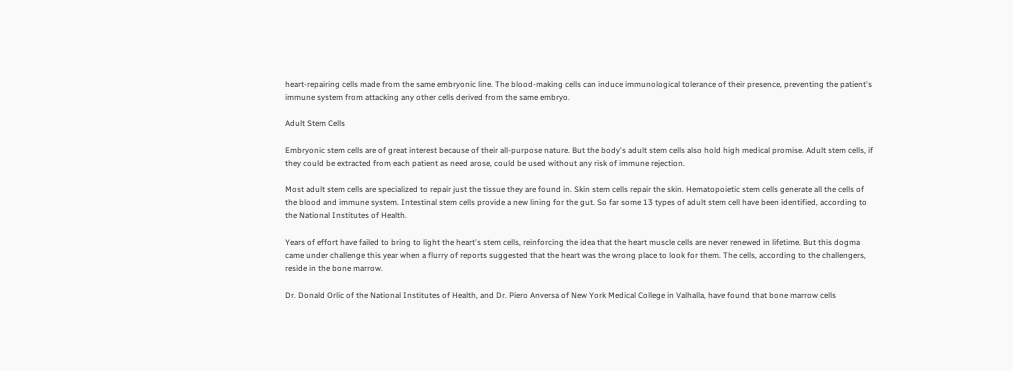heart-repairing cells made from the same embryonic line. The blood-making cells can induce immunological tolerance of their presence, preventing the patient's immune system from attacking any other cells derived from the same embryo.

Adult Stem Cells

Embryonic stem cells are of great interest because of their all-purpose nature. But the body's adult stem cells also hold high medical promise. Adult stem cells, if they could be extracted from each patient as need arose, could be used without any risk of immune rejection.

Most adult stem cells are specialized to repair just the tissue they are found in. Skin stem cells repair the skin. Hematopoietic stem cells generate all the cells of the blood and immune system. Intestinal stem cells provide a new lining for the gut. So far some 13 types of adult stem cell have been identified, according to the National Institutes of Health.

Years of effort have failed to bring to light the heart's stem cells, reinforcing the idea that the heart muscle cells are never renewed in lifetime. But this dogma came under challenge this year when a flurry of reports suggested that the heart was the wrong place to look for them. The cells, according to the challengers, reside in the bone marrow.

Dr. Donald Orlic of the National Institutes of Health, and Dr. Piero Anversa of New York Medical College in Valhalla, have found that bone marrow cells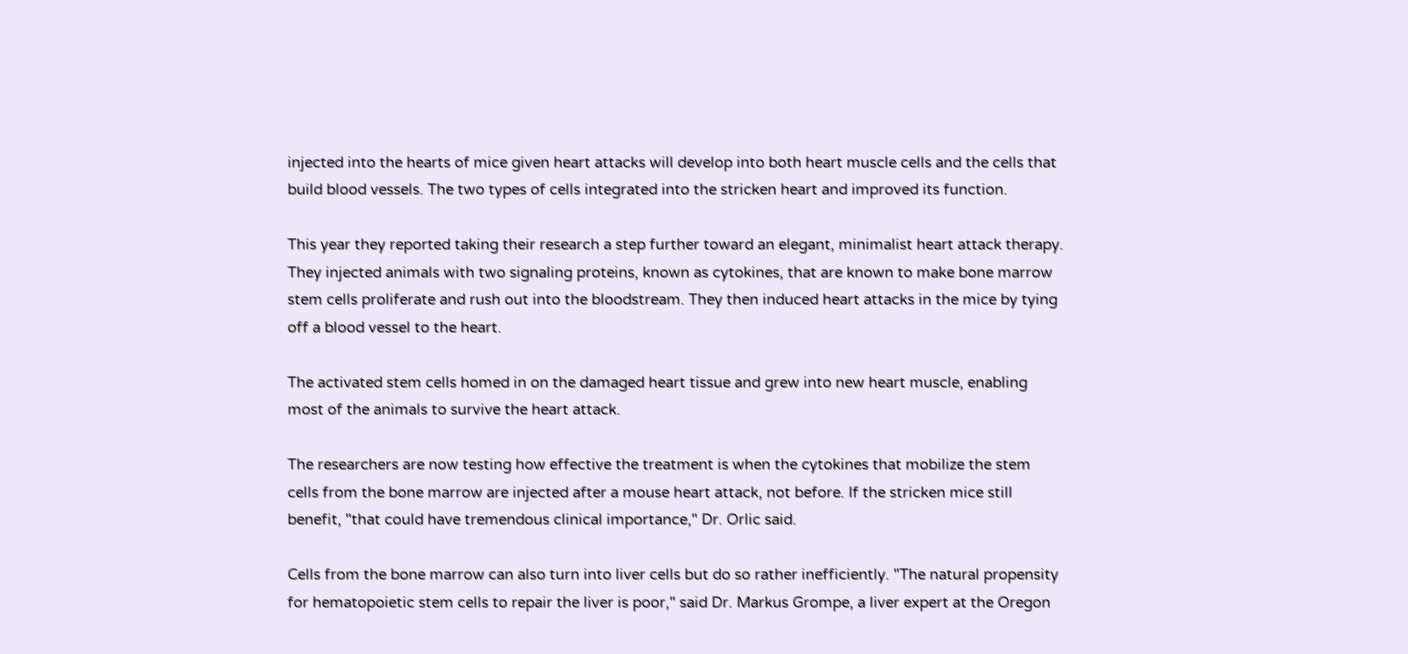injected into the hearts of mice given heart attacks will develop into both heart muscle cells and the cells that build blood vessels. The two types of cells integrated into the stricken heart and improved its function.

This year they reported taking their research a step further toward an elegant, minimalist heart attack therapy. They injected animals with two signaling proteins, known as cytokines, that are known to make bone marrow stem cells proliferate and rush out into the bloodstream. They then induced heart attacks in the mice by tying off a blood vessel to the heart.

The activated stem cells homed in on the damaged heart tissue and grew into new heart muscle, enabling most of the animals to survive the heart attack.

The researchers are now testing how effective the treatment is when the cytokines that mobilize the stem cells from the bone marrow are injected after a mouse heart attack, not before. If the stricken mice still benefit, "that could have tremendous clinical importance," Dr. Orlic said.

Cells from the bone marrow can also turn into liver cells but do so rather inefficiently. "The natural propensity for hematopoietic stem cells to repair the liver is poor," said Dr. Markus Grompe, a liver expert at the Oregon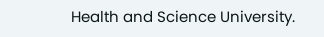Health and Science University.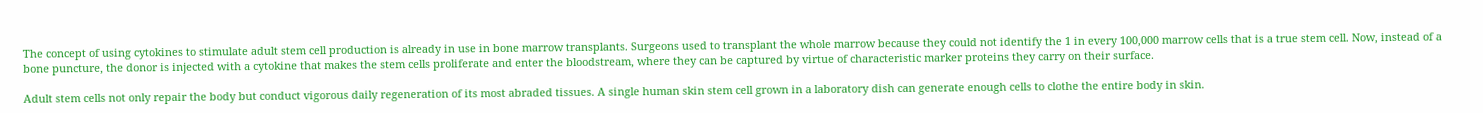The concept of using cytokines to stimulate adult stem cell production is already in use in bone marrow transplants. Surgeons used to transplant the whole marrow because they could not identify the 1 in every 100,000 marrow cells that is a true stem cell. Now, instead of a bone puncture, the donor is injected with a cytokine that makes the stem cells proliferate and enter the bloodstream, where they can be captured by virtue of characteristic marker proteins they carry on their surface.

Adult stem cells not only repair the body but conduct vigorous daily regeneration of its most abraded tissues. A single human skin stem cell grown in a laboratory dish can generate enough cells to clothe the entire body in skin.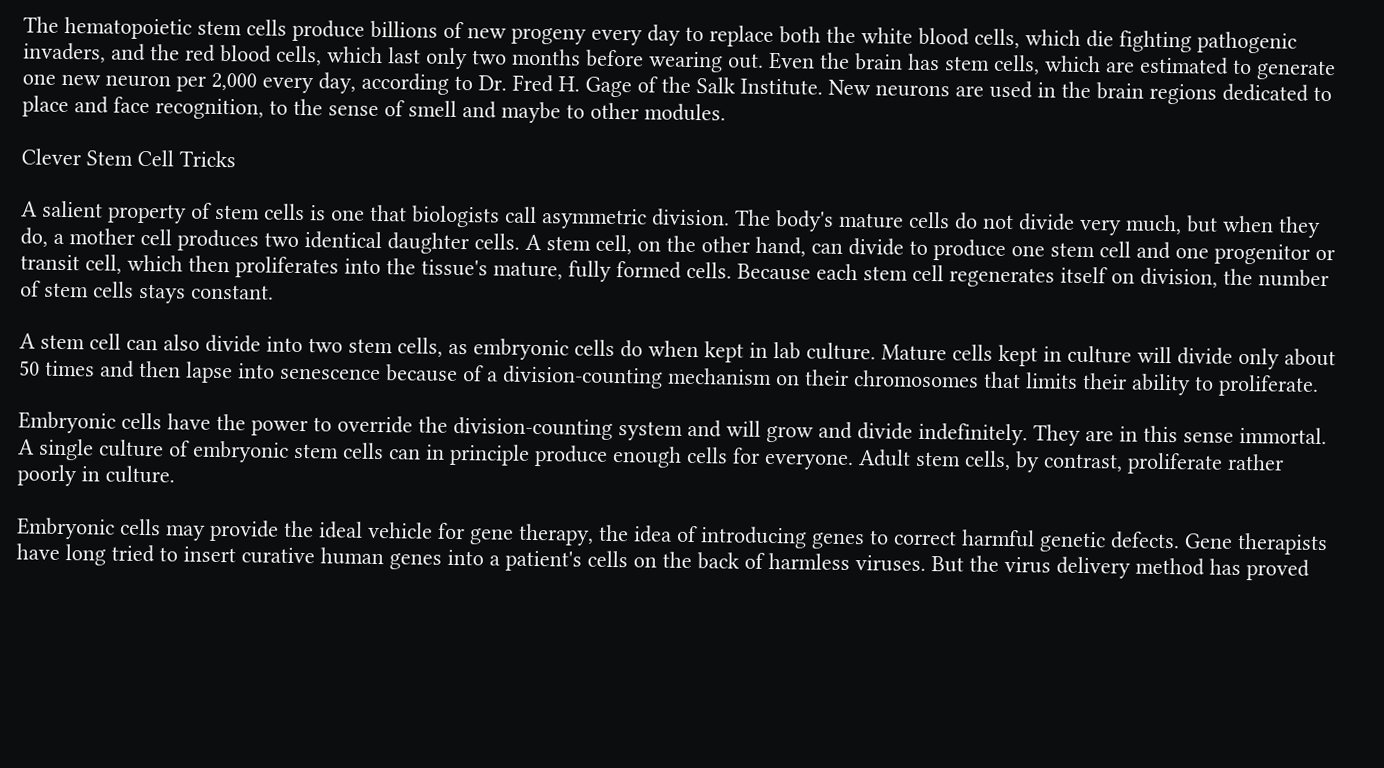The hematopoietic stem cells produce billions of new progeny every day to replace both the white blood cells, which die fighting pathogenic invaders, and the red blood cells, which last only two months before wearing out. Even the brain has stem cells, which are estimated to generate one new neuron per 2,000 every day, according to Dr. Fred H. Gage of the Salk Institute. New neurons are used in the brain regions dedicated to place and face recognition, to the sense of smell and maybe to other modules.

Clever Stem Cell Tricks

A salient property of stem cells is one that biologists call asymmetric division. The body's mature cells do not divide very much, but when they do, a mother cell produces two identical daughter cells. A stem cell, on the other hand, can divide to produce one stem cell and one progenitor or transit cell, which then proliferates into the tissue's mature, fully formed cells. Because each stem cell regenerates itself on division, the number of stem cells stays constant.

A stem cell can also divide into two stem cells, as embryonic cells do when kept in lab culture. Mature cells kept in culture will divide only about 50 times and then lapse into senescence because of a division-counting mechanism on their chromosomes that limits their ability to proliferate.

Embryonic cells have the power to override the division-counting system and will grow and divide indefinitely. They are in this sense immortal. A single culture of embryonic stem cells can in principle produce enough cells for everyone. Adult stem cells, by contrast, proliferate rather poorly in culture.

Embryonic cells may provide the ideal vehicle for gene therapy, the idea of introducing genes to correct harmful genetic defects. Gene therapists have long tried to insert curative human genes into a patient's cells on the back of harmless viruses. But the virus delivery method has proved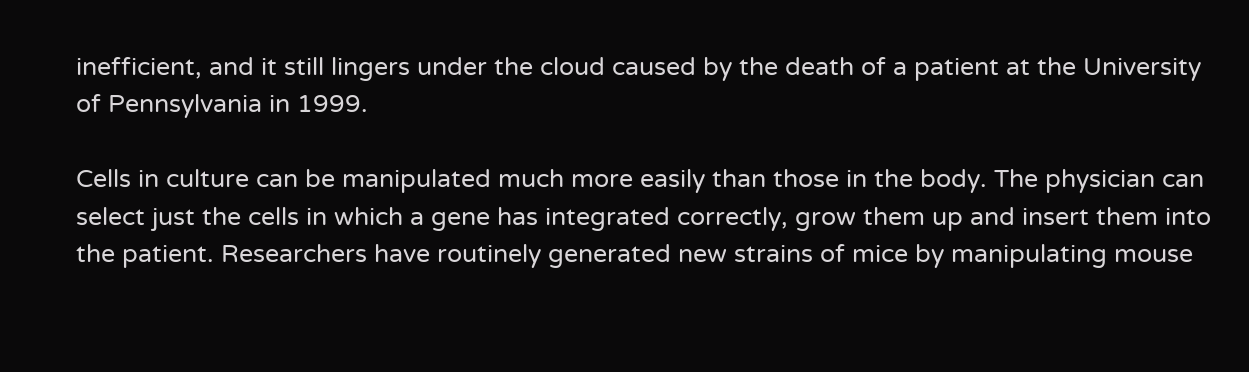inefficient, and it still lingers under the cloud caused by the death of a patient at the University of Pennsylvania in 1999.

Cells in culture can be manipulated much more easily than those in the body. The physician can select just the cells in which a gene has integrated correctly, grow them up and insert them into the patient. Researchers have routinely generated new strains of mice by manipulating mouse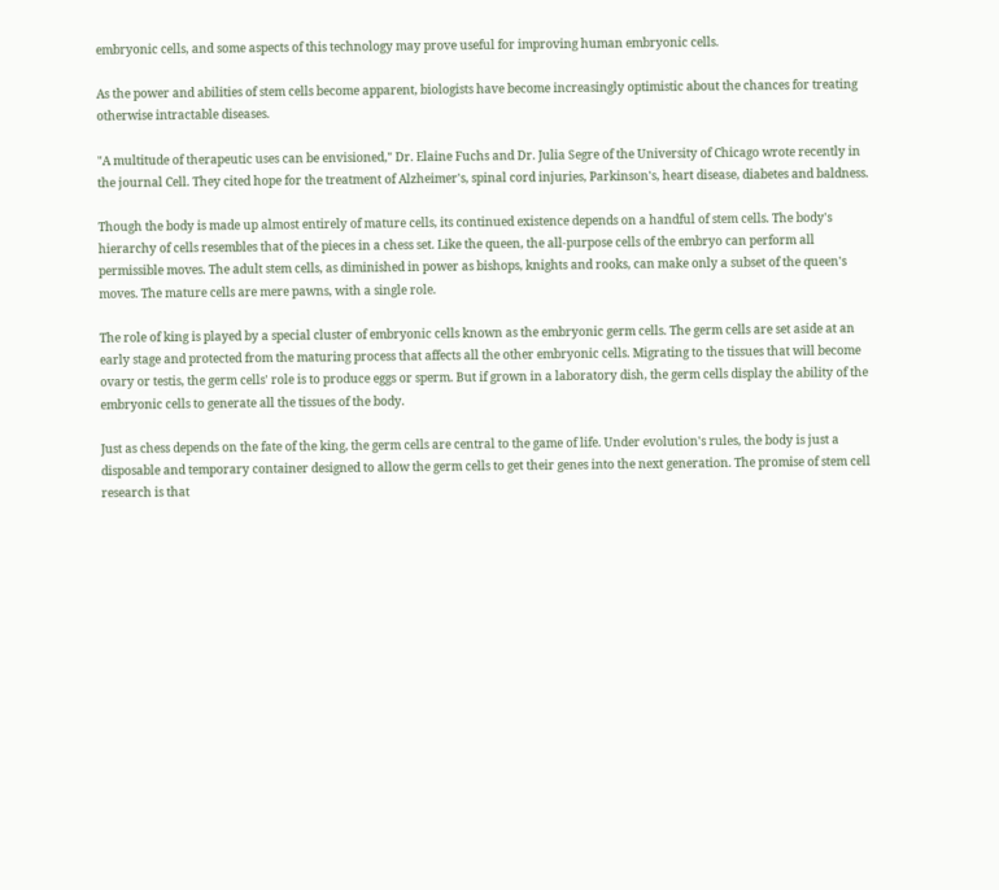embryonic cells, and some aspects of this technology may prove useful for improving human embryonic cells.

As the power and abilities of stem cells become apparent, biologists have become increasingly optimistic about the chances for treating otherwise intractable diseases.

"A multitude of therapeutic uses can be envisioned," Dr. Elaine Fuchs and Dr. Julia Segre of the University of Chicago wrote recently in the journal Cell. They cited hope for the treatment of Alzheimer's, spinal cord injuries, Parkinson's, heart disease, diabetes and baldness.

Though the body is made up almost entirely of mature cells, its continued existence depends on a handful of stem cells. The body's hierarchy of cells resembles that of the pieces in a chess set. Like the queen, the all-purpose cells of the embryo can perform all permissible moves. The adult stem cells, as diminished in power as bishops, knights and rooks, can make only a subset of the queen's moves. The mature cells are mere pawns, with a single role.

The role of king is played by a special cluster of embryonic cells known as the embryonic germ cells. The germ cells are set aside at an early stage and protected from the maturing process that affects all the other embryonic cells. Migrating to the tissues that will become ovary or testis, the germ cells' role is to produce eggs or sperm. But if grown in a laboratory dish, the germ cells display the ability of the embryonic cells to generate all the tissues of the body.

Just as chess depends on the fate of the king, the germ cells are central to the game of life. Under evolution's rules, the body is just a disposable and temporary container designed to allow the germ cells to get their genes into the next generation. The promise of stem cell research is that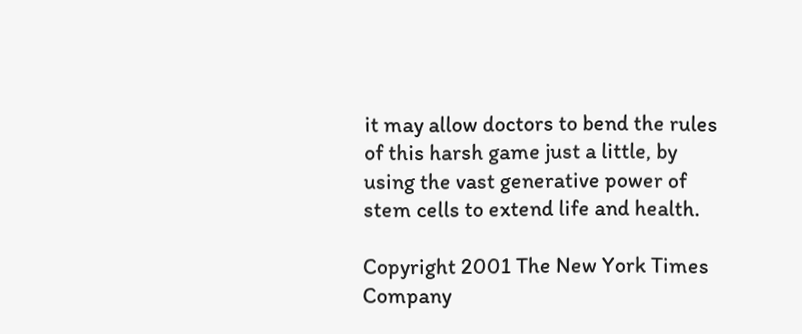it may allow doctors to bend the rules of this harsh game just a little, by using the vast generative power of stem cells to extend life and health.

Copyright 2001 The New York Times Company